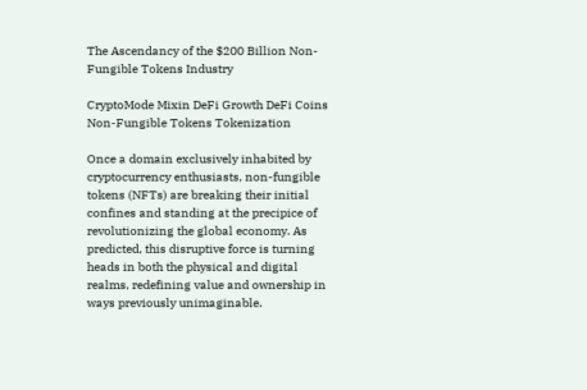The Ascendancy of the $200 Billion Non-Fungible Tokens Industry

CryptoMode Mixin DeFi Growth DeFi Coins Non-Fungible Tokens Tokenization

Once a domain exclusively inhabited by cryptocurrency enthusiasts, non-fungible tokens (NFTs) are breaking their initial confines and standing at the precipice of revolutionizing the global economy. As predicted, this disruptive force is turning heads in both the physical and digital realms, redefining value and ownership in ways previously unimaginable.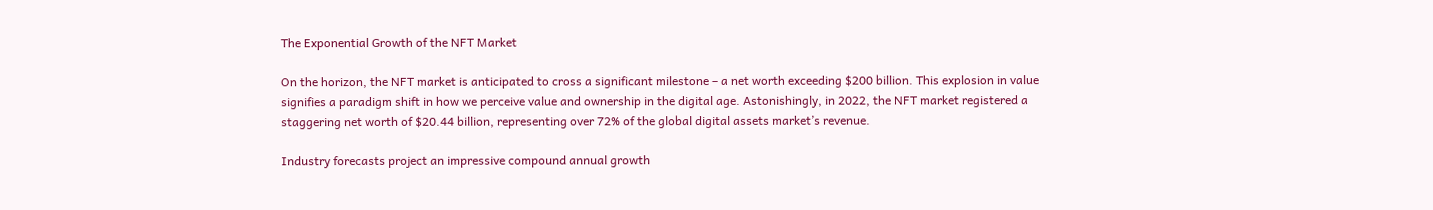The Exponential Growth of the NFT Market

On the horizon, the NFT market is anticipated to cross a significant milestone – a net worth exceeding $200 billion. This explosion in value signifies a paradigm shift in how we perceive value and ownership in the digital age. Astonishingly, in 2022, the NFT market registered a staggering net worth of $20.44 billion, representing over 72% of the global digital assets market’s revenue.

Industry forecasts project an impressive compound annual growth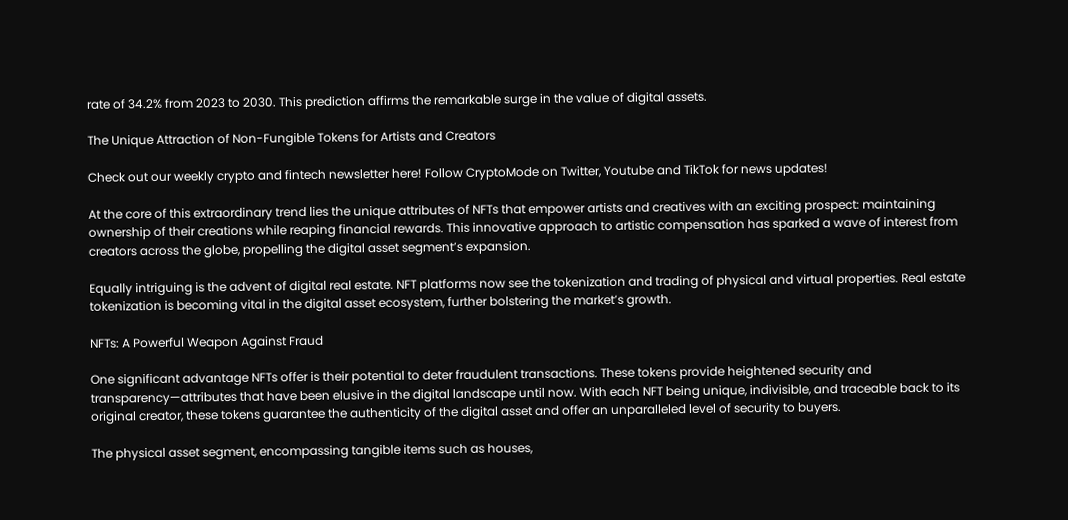rate of 34.2% from 2023 to 2030. This prediction affirms the remarkable surge in the value of digital assets.

The Unique Attraction of Non-Fungible Tokens for Artists and Creators

Check out our weekly crypto and fintech newsletter here! Follow CryptoMode on Twitter, Youtube and TikTok for news updates!

At the core of this extraordinary trend lies the unique attributes of NFTs that empower artists and creatives with an exciting prospect: maintaining ownership of their creations while reaping financial rewards. This innovative approach to artistic compensation has sparked a wave of interest from creators across the globe, propelling the digital asset segment’s expansion.

Equally intriguing is the advent of digital real estate. NFT platforms now see the tokenization and trading of physical and virtual properties. Real estate tokenization is becoming vital in the digital asset ecosystem, further bolstering the market’s growth.

NFTs: A Powerful Weapon Against Fraud

One significant advantage NFTs offer is their potential to deter fraudulent transactions. These tokens provide heightened security and transparency—attributes that have been elusive in the digital landscape until now. With each NFT being unique, indivisible, and traceable back to its original creator, these tokens guarantee the authenticity of the digital asset and offer an unparalleled level of security to buyers.

The physical asset segment, encompassing tangible items such as houses,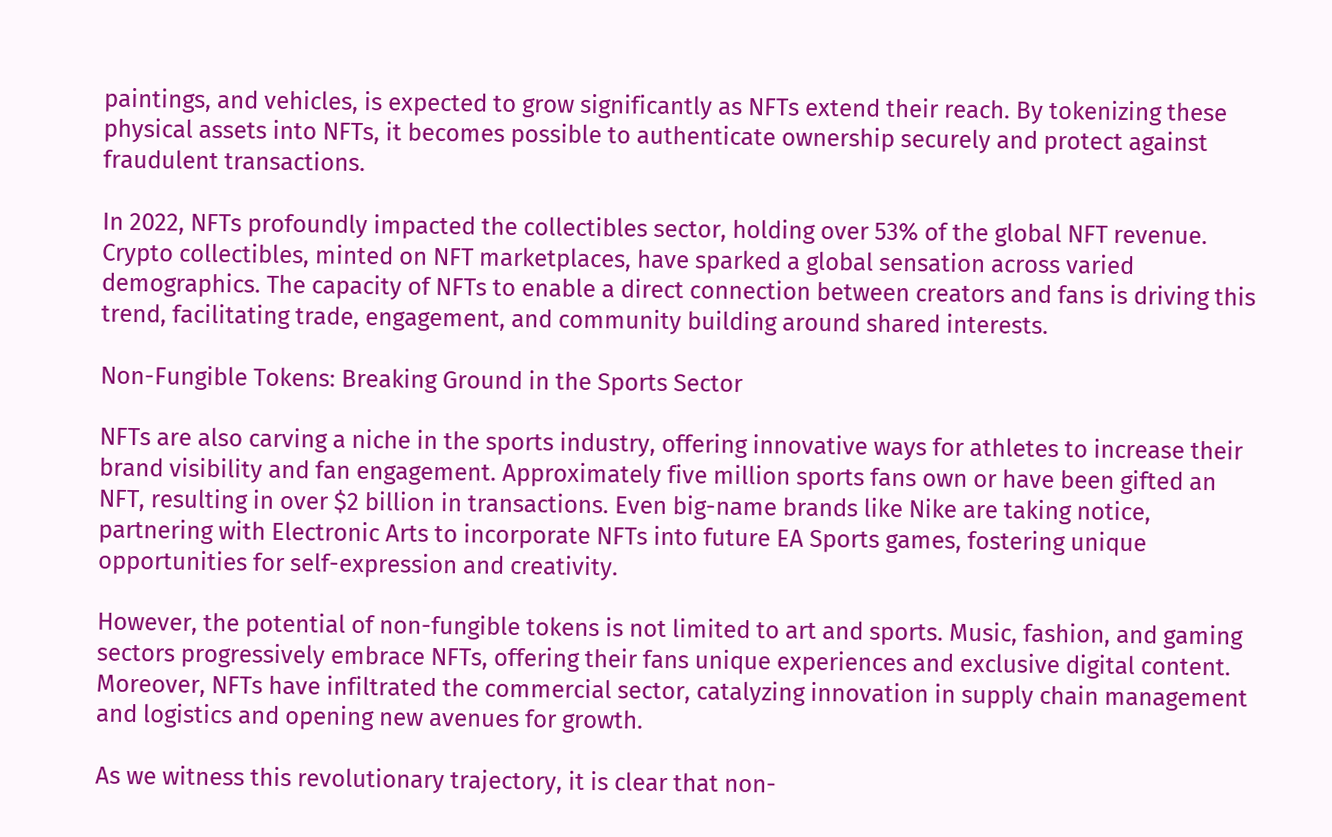paintings, and vehicles, is expected to grow significantly as NFTs extend their reach. By tokenizing these physical assets into NFTs, it becomes possible to authenticate ownership securely and protect against fraudulent transactions.

In 2022, NFTs profoundly impacted the collectibles sector, holding over 53% of the global NFT revenue. Crypto collectibles, minted on NFT marketplaces, have sparked a global sensation across varied demographics. The capacity of NFTs to enable a direct connection between creators and fans is driving this trend, facilitating trade, engagement, and community building around shared interests.

Non-Fungible Tokens: Breaking Ground in the Sports Sector

NFTs are also carving a niche in the sports industry, offering innovative ways for athletes to increase their brand visibility and fan engagement. Approximately five million sports fans own or have been gifted an NFT, resulting in over $2 billion in transactions. Even big-name brands like Nike are taking notice, partnering with Electronic Arts to incorporate NFTs into future EA Sports games, fostering unique opportunities for self-expression and creativity.

However, the potential of non-fungible tokens is not limited to art and sports. Music, fashion, and gaming sectors progressively embrace NFTs, offering their fans unique experiences and exclusive digital content. Moreover, NFTs have infiltrated the commercial sector, catalyzing innovation in supply chain management and logistics and opening new avenues for growth.

As we witness this revolutionary trajectory, it is clear that non-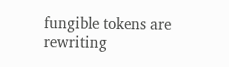fungible tokens are rewriting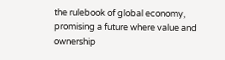the rulebook of global economy, promising a future where value and ownership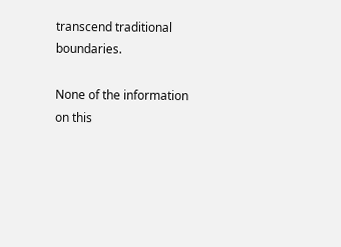transcend traditional boundaries.

None of the information on this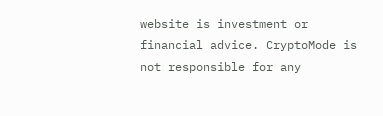website is investment or financial advice. CryptoMode is not responsible for any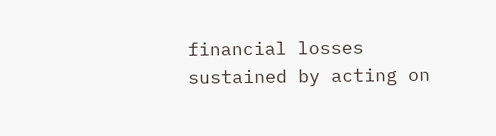financial losses sustained by acting on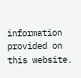information provided on this website.